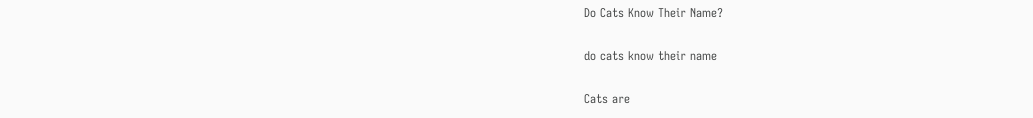Do Cats Know Their Name?

do cats know their name

Cats are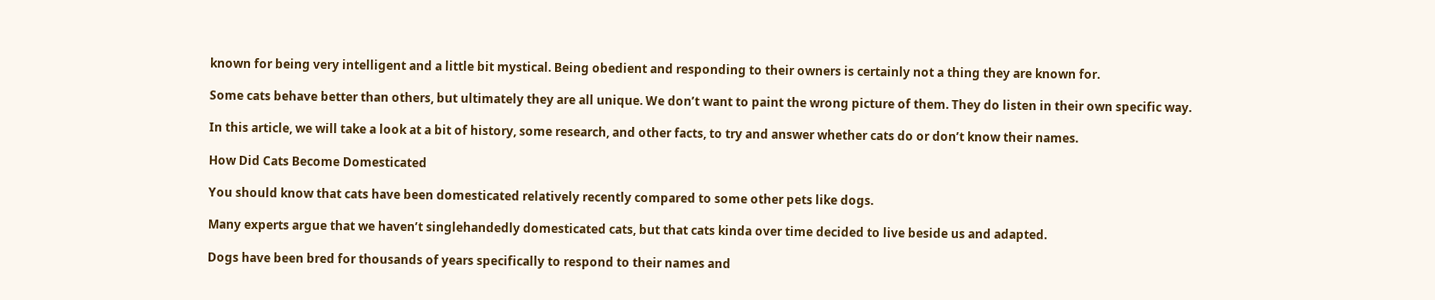known for being very intelligent and a little bit mystical. Being obedient and responding to their owners is certainly not a thing they are known for.

Some cats behave better than others, but ultimately they are all unique. We don’t want to paint the wrong picture of them. They do listen in their own specific way.

In this article, we will take a look at a bit of history, some research, and other facts, to try and answer whether cats do or don’t know their names.

How Did Cats Become Domesticated

You should know that cats have been domesticated relatively recently compared to some other pets like dogs.

Many experts argue that we haven’t singlehandedly domesticated cats, but that cats kinda over time decided to live beside us and adapted.

Dogs have been bred for thousands of years specifically to respond to their names and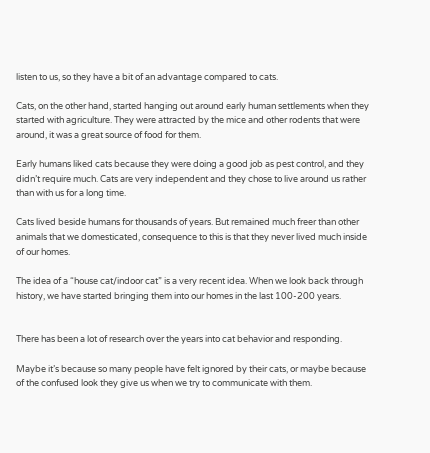listen to us, so they have a bit of an advantage compared to cats.

Cats, on the other hand, started hanging out around early human settlements when they started with agriculture. They were attracted by the mice and other rodents that were around, it was a great source of food for them.

Early humans liked cats because they were doing a good job as pest control, and they didn’t require much. Cats are very independent and they chose to live around us rather than with us for a long time.

Cats lived beside humans for thousands of years. But remained much freer than other animals that we domesticated, consequence to this is that they never lived much inside of our homes.

The idea of a “house cat/indoor cat” is a very recent idea. When we look back through history, we have started bringing them into our homes in the last 100-200 years.


There has been a lot of research over the years into cat behavior and responding.

Maybe it’s because so many people have felt ignored by their cats, or maybe because of the confused look they give us when we try to communicate with them.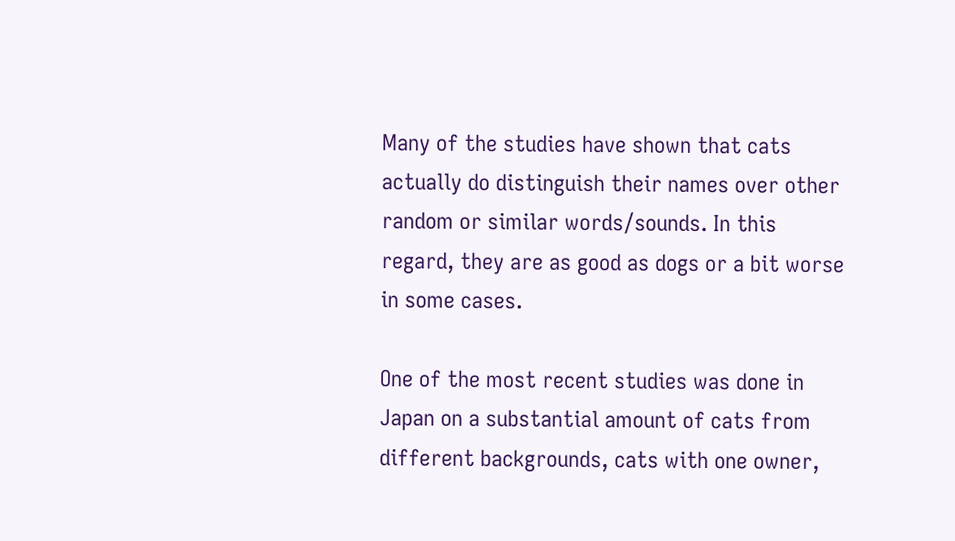Many of the studies have shown that cats actually do distinguish their names over other random or similar words/sounds. In this regard, they are as good as dogs or a bit worse in some cases.

One of the most recent studies was done in Japan on a substantial amount of cats from different backgrounds, cats with one owner,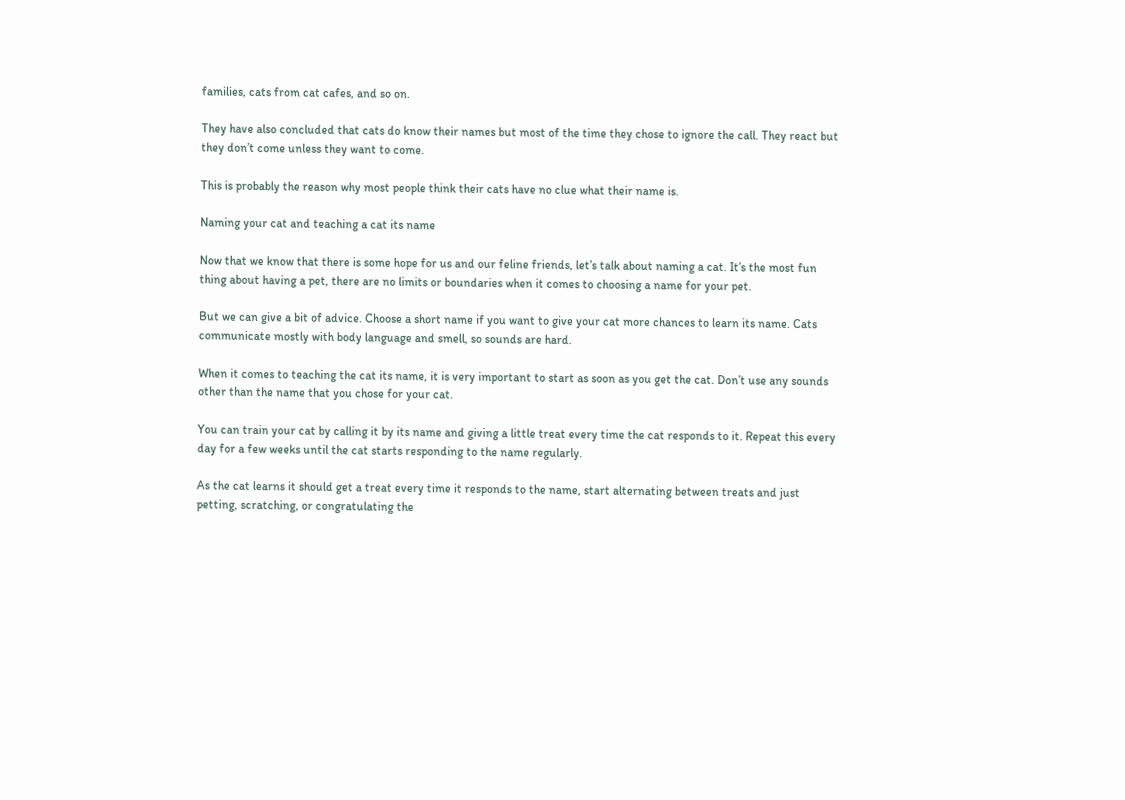families, cats from cat cafes, and so on.

They have also concluded that cats do know their names but most of the time they chose to ignore the call. They react but they don’t come unless they want to come.

This is probably the reason why most people think their cats have no clue what their name is.

Naming your cat and teaching a cat its name

Now that we know that there is some hope for us and our feline friends, let’s talk about naming a cat. It’s the most fun thing about having a pet, there are no limits or boundaries when it comes to choosing a name for your pet.

But we can give a bit of advice. Choose a short name if you want to give your cat more chances to learn its name. Cats communicate mostly with body language and smell, so sounds are hard.

When it comes to teaching the cat its name, it is very important to start as soon as you get the cat. Don’t use any sounds other than the name that you chose for your cat.

You can train your cat by calling it by its name and giving a little treat every time the cat responds to it. Repeat this every day for a few weeks until the cat starts responding to the name regularly.

As the cat learns it should get a treat every time it responds to the name, start alternating between treats and just petting, scratching, or congratulating the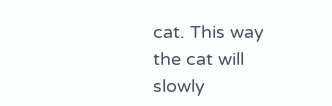cat. This way the cat will slowly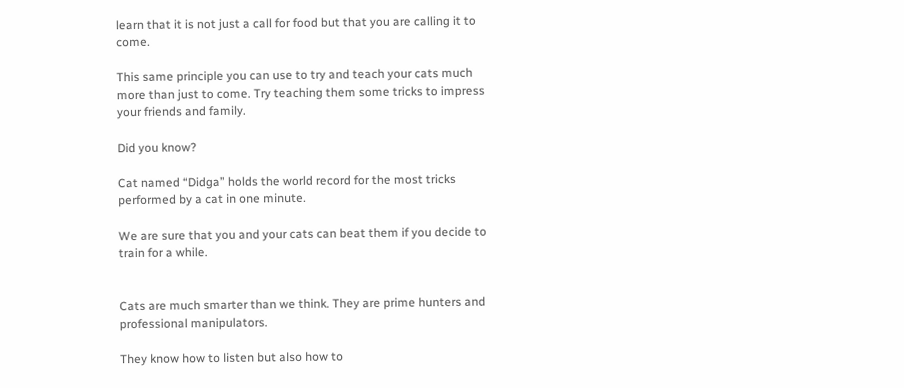learn that it is not just a call for food but that you are calling it to come.

This same principle you can use to try and teach your cats much more than just to come. Try teaching them some tricks to impress your friends and family.

Did you know?

Cat named “Didga” holds the world record for the most tricks performed by a cat in one minute.

We are sure that you and your cats can beat them if you decide to train for a while.


Cats are much smarter than we think. They are prime hunters and professional manipulators.

They know how to listen but also how to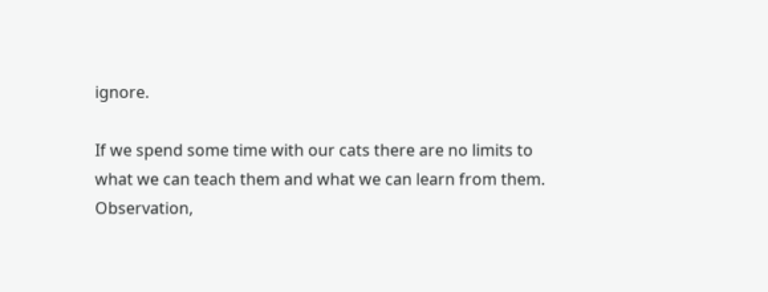ignore.

If we spend some time with our cats there are no limits to what we can teach them and what we can learn from them. Observation,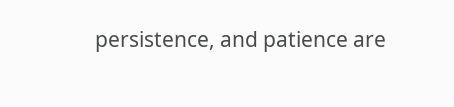persistence, and patience are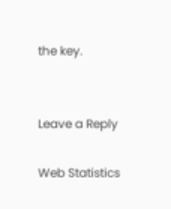the key.


Leave a Reply

Web Statistics